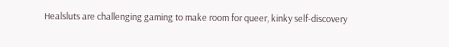Healsluts are challenging gaming to make room for queer, kinky self-discovery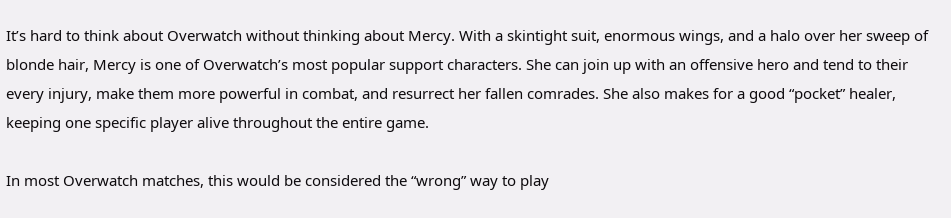It’s hard to think about Overwatch without thinking about Mercy. With a skintight suit, enormous wings, and a halo over her sweep of blonde hair, Mercy is one of Overwatch’s most popular support characters. She can join up with an offensive hero and tend to their every injury, make them more powerful in combat, and resurrect her fallen comrades. She also makes for a good “pocket” healer, keeping one specific player alive throughout the entire game.

In most Overwatch matches, this would be considered the “wrong” way to play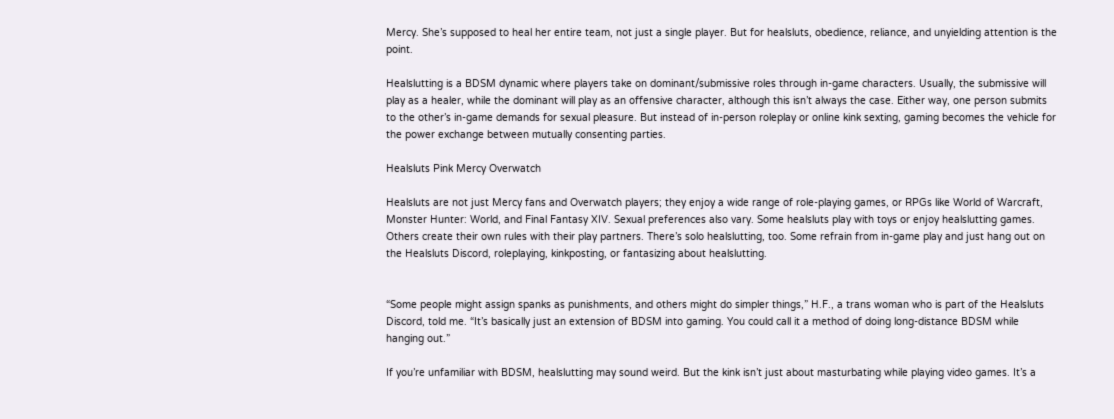Mercy. She’s supposed to heal her entire team, not just a single player. But for healsluts, obedience, reliance, and unyielding attention is the point.

Healslutting is a BDSM dynamic where players take on dominant/submissive roles through in-game characters. Usually, the submissive will play as a healer, while the dominant will play as an offensive character, although this isn’t always the case. Either way, one person submits to the other’s in-game demands for sexual pleasure. But instead of in-person roleplay or online kink sexting, gaming becomes the vehicle for the power exchange between mutually consenting parties.

Healsluts Pink Mercy Overwatch

Healsluts are not just Mercy fans and Overwatch players; they enjoy a wide range of role-playing games, or RPGs like World of Warcraft, Monster Hunter: World, and Final Fantasy XIV. Sexual preferences also vary. Some healsluts play with toys or enjoy healslutting games. Others create their own rules with their play partners. There’s solo healslutting, too. Some refrain from in-game play and just hang out on the Healsluts Discord, roleplaying, kinkposting, or fantasizing about healslutting.


“Some people might assign spanks as punishments, and others might do simpler things,” H.F., a trans woman who is part of the Healsluts Discord, told me. “It’s basically just an extension of BDSM into gaming. You could call it a method of doing long-distance BDSM while hanging out.”

If you’re unfamiliar with BDSM, healslutting may sound weird. But the kink isn’t just about masturbating while playing video games. It’s a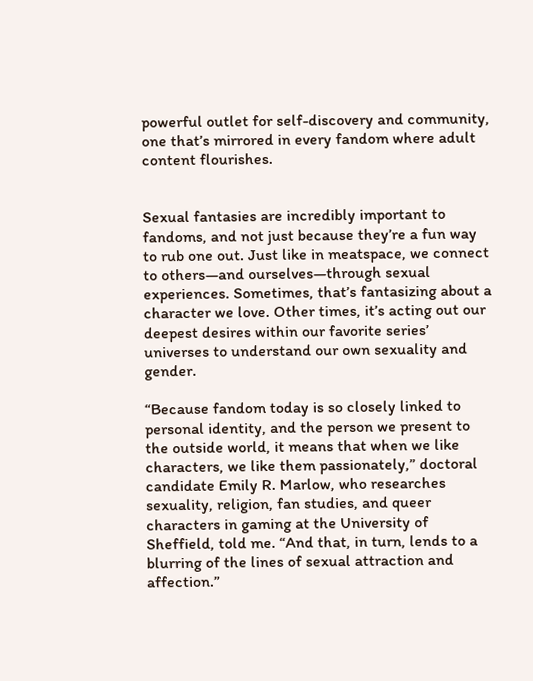powerful outlet for self-discovery and community, one that’s mirrored in every fandom where adult content flourishes.


Sexual fantasies are incredibly important to fandoms, and not just because they’re a fun way to rub one out. Just like in meatspace, we connect to others—and ourselves—through sexual experiences. Sometimes, that’s fantasizing about a character we love. Other times, it’s acting out our deepest desires within our favorite series’ universes to understand our own sexuality and gender.

“Because fandom today is so closely linked to personal identity, and the person we present to the outside world, it means that when we like characters, we like them passionately,” doctoral candidate Emily R. Marlow, who researches sexuality, religion, fan studies, and queer characters in gaming at the University of Sheffield, told me. “And that, in turn, lends to a blurring of the lines of sexual attraction and affection.”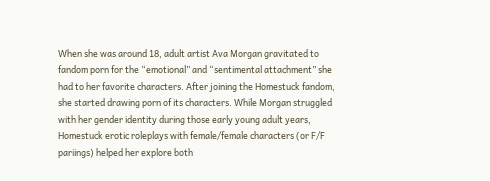When she was around 18, adult artist Ava Morgan gravitated to fandom porn for the “emotional” and “sentimental attachment” she had to her favorite characters. After joining the Homestuck fandom, she started drawing porn of its characters. While Morgan struggled with her gender identity during those early young adult years, Homestuck erotic roleplays with female/female characters (or F/F pariings) helped her explore both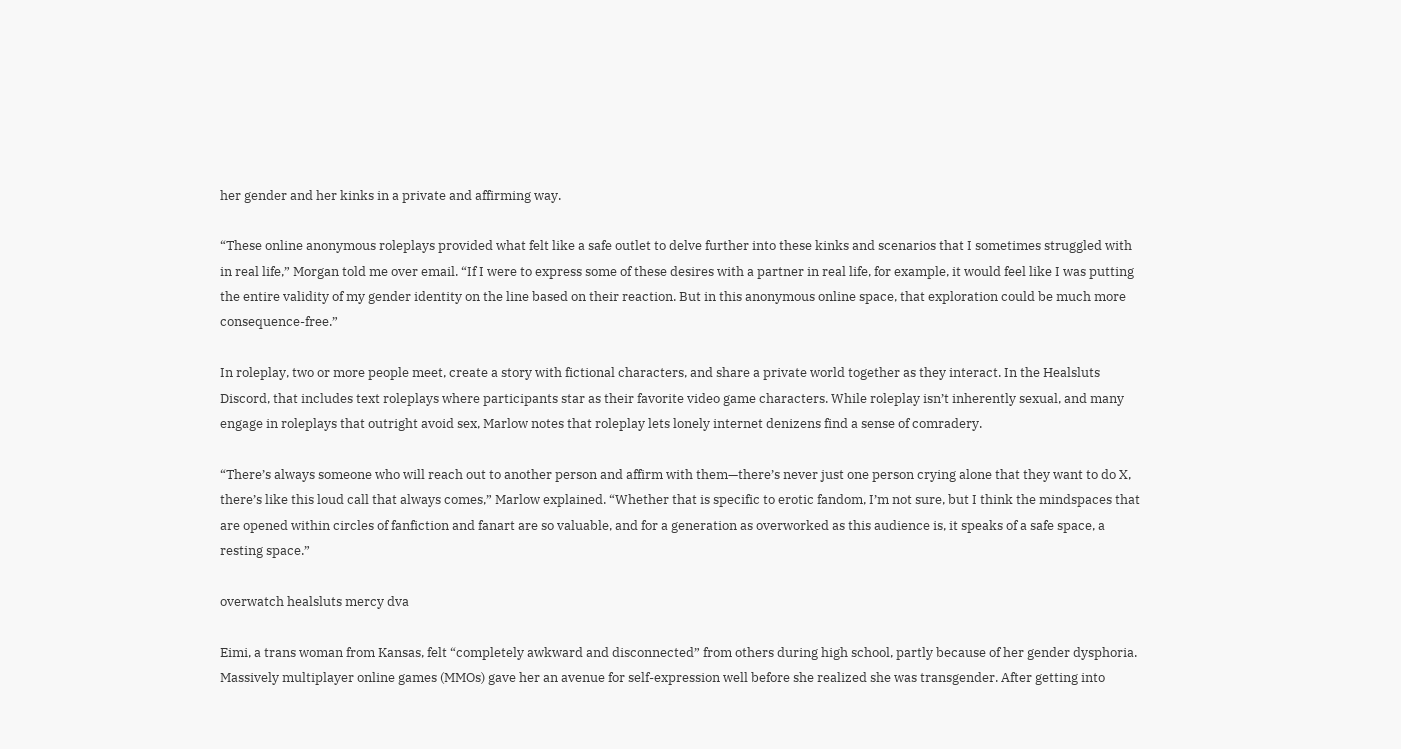her gender and her kinks in a private and affirming way.

“These online anonymous roleplays provided what felt like a safe outlet to delve further into these kinks and scenarios that I sometimes struggled with in real life,” Morgan told me over email. “If I were to express some of these desires with a partner in real life, for example, it would feel like I was putting the entire validity of my gender identity on the line based on their reaction. But in this anonymous online space, that exploration could be much more consequence-free.”

In roleplay, two or more people meet, create a story with fictional characters, and share a private world together as they interact. In the Healsluts Discord, that includes text roleplays where participants star as their favorite video game characters. While roleplay isn’t inherently sexual, and many engage in roleplays that outright avoid sex, Marlow notes that roleplay lets lonely internet denizens find a sense of comradery.

“There’s always someone who will reach out to another person and affirm with them—there’s never just one person crying alone that they want to do X, there’s like this loud call that always comes,” Marlow explained. “Whether that is specific to erotic fandom, I’m not sure, but I think the mindspaces that are opened within circles of fanfiction and fanart are so valuable, and for a generation as overworked as this audience is, it speaks of a safe space, a resting space.”

overwatch healsluts mercy dva

Eimi, a trans woman from Kansas, felt “completely awkward and disconnected” from others during high school, partly because of her gender dysphoria. Massively multiplayer online games (MMOs) gave her an avenue for self-expression well before she realized she was transgender. After getting into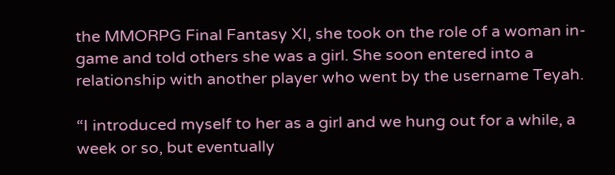the MMORPG Final Fantasy XI, she took on the role of a woman in-game and told others she was a girl. She soon entered into a relationship with another player who went by the username Teyah.

“I introduced myself to her as a girl and we hung out for a while, a week or so, but eventually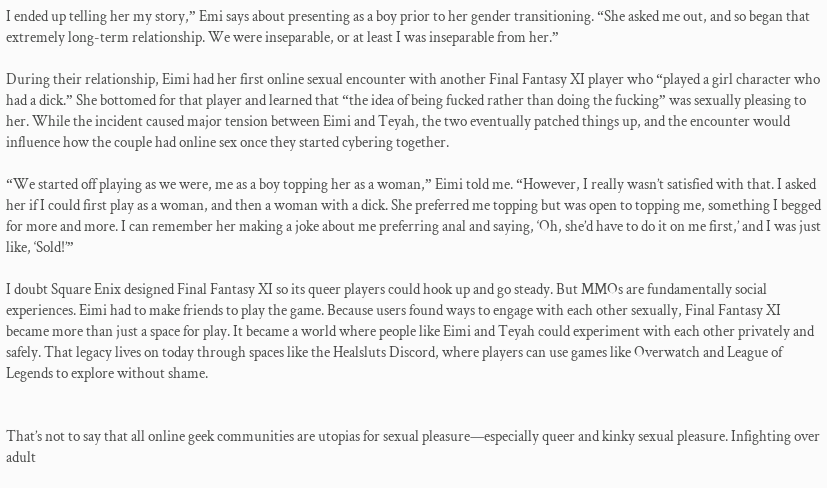I ended up telling her my story,” Emi says about presenting as a boy prior to her gender transitioning. “She asked me out, and so began that extremely long-term relationship. We were inseparable, or at least I was inseparable from her.”

During their relationship, Eimi had her first online sexual encounter with another Final Fantasy XI player who “played a girl character who had a dick.” She bottomed for that player and learned that “the idea of being fucked rather than doing the fucking” was sexually pleasing to her. While the incident caused major tension between Eimi and Teyah, the two eventually patched things up, and the encounter would influence how the couple had online sex once they started cybering together.

“We started off playing as we were, me as a boy topping her as a woman,” Eimi told me. “However, I really wasn’t satisfied with that. I asked her if I could first play as a woman, and then a woman with a dick. She preferred me topping but was open to topping me, something I begged for more and more. I can remember her making a joke about me preferring anal and saying, ‘Oh, she’d have to do it on me first,’ and I was just like, ‘Sold!’”

I doubt Square Enix designed Final Fantasy XI so its queer players could hook up and go steady. But MMOs are fundamentally social experiences. Eimi had to make friends to play the game. Because users found ways to engage with each other sexually, Final Fantasy XI became more than just a space for play. It became a world where people like Eimi and Teyah could experiment with each other privately and safely. That legacy lives on today through spaces like the Healsluts Discord, where players can use games like Overwatch and League of Legends to explore without shame.


That’s not to say that all online geek communities are utopias for sexual pleasure—especially queer and kinky sexual pleasure. Infighting over adult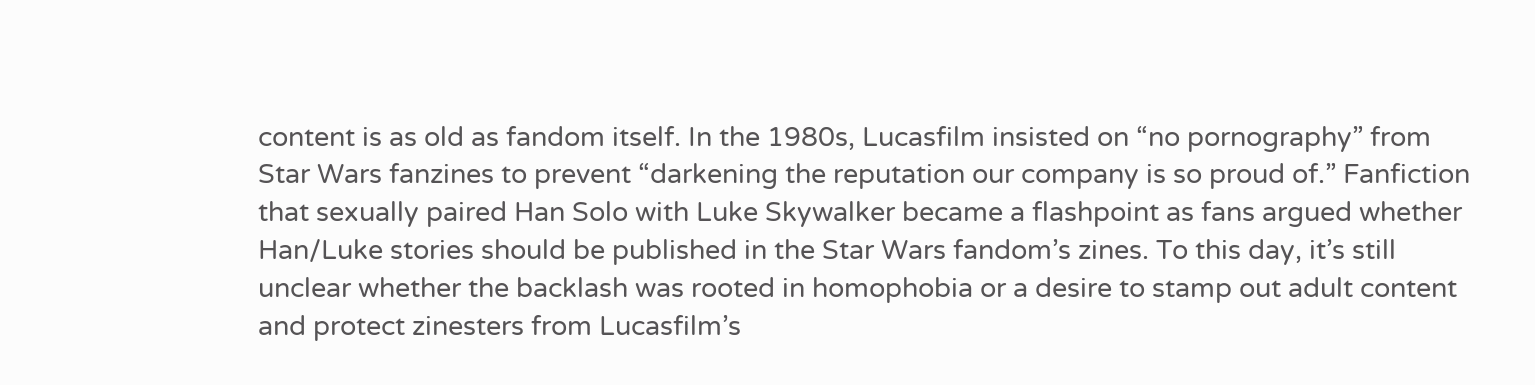content is as old as fandom itself. In the 1980s, Lucasfilm insisted on “no pornography” from Star Wars fanzines to prevent “darkening the reputation our company is so proud of.” Fanfiction that sexually paired Han Solo with Luke Skywalker became a flashpoint as fans argued whether Han/Luke stories should be published in the Star Wars fandom’s zines. To this day, it’s still unclear whether the backlash was rooted in homophobia or a desire to stamp out adult content and protect zinesters from Lucasfilm’s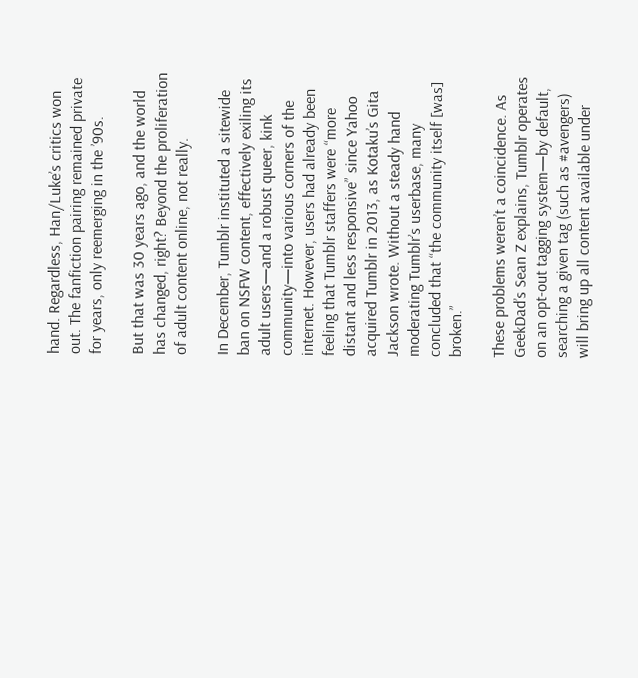hand. Regardless, Han/Luke’s critics won out. The fanfiction pairing remained private for years, only reemerging in the ’90s.

But that was 30 years ago, and the world has changed, right? Beyond the proliferation of adult content online, not really.

In December, Tumblr instituted a sitewide ban on NSFW content, effectively exiling its adult users—and a robust queer, kink community—into various corners of the internet. However, users had already been feeling that Tumblr staffers were “more distant and less responsive” since Yahoo acquired Tumblr in 2013, as Kotaku’s Gita Jackson wrote. Without a steady hand moderating Tumblr’s userbase, many concluded that “the community itself [was] broken.”

These problems weren’t a coincidence. As GeekDad’s Sean Z explains, Tumblr operates on an opt-out tagging system—by default, searching a given tag (such as #avengers) will bring up all content available under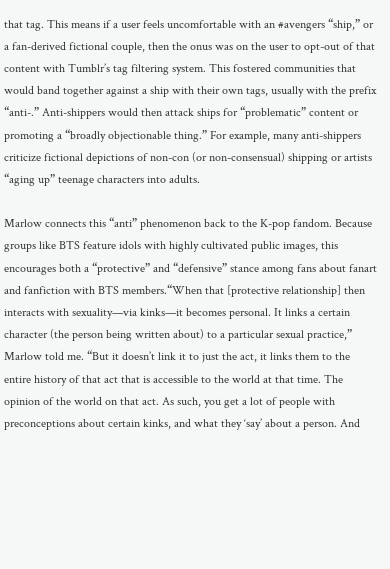that tag. This means if a user feels uncomfortable with an #avengers “ship,” or a fan-derived fictional couple, then the onus was on the user to opt-out of that content with Tumblr’s tag filtering system. This fostered communities that would band together against a ship with their own tags, usually with the prefix “anti-.” Anti-shippers would then attack ships for “problematic” content or promoting a “broadly objectionable thing.” For example, many anti-shippers criticize fictional depictions of non-con (or non-consensual) shipping or artists “aging up” teenage characters into adults.

Marlow connects this “anti” phenomenon back to the K-pop fandom. Because groups like BTS feature idols with highly cultivated public images, this encourages both a “protective” and “defensive” stance among fans about fanart and fanfiction with BTS members.“When that [protective relationship] then interacts with sexuality—via kinks—it becomes personal. It links a certain character (the person being written about) to a particular sexual practice,” Marlow told me. “But it doesn’t link it to just the act, it links them to the entire history of that act that is accessible to the world at that time. The opinion of the world on that act. As such, you get a lot of people with preconceptions about certain kinks, and what they ‘say’ about a person. And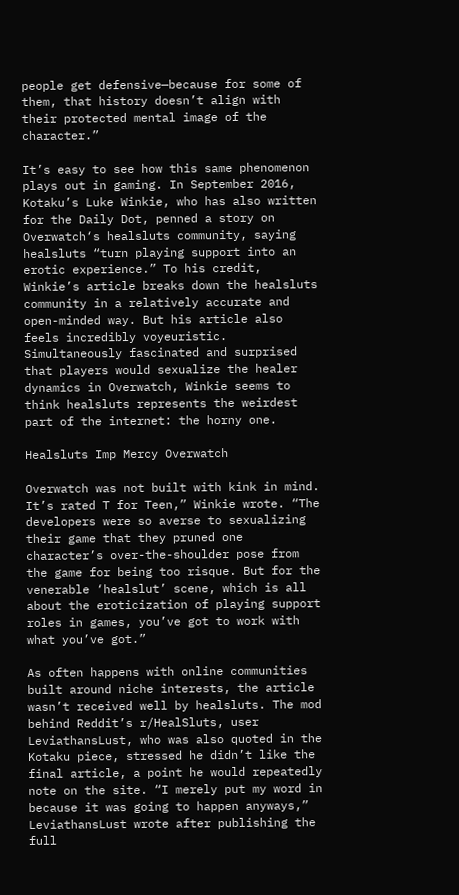people get defensive—because for some of them, that history doesn’t align with their protected mental image of the character.”

It’s easy to see how this same phenomenon plays out in gaming. In September 2016, Kotaku’s Luke Winkie, who has also written for the Daily Dot, penned a story on Overwatch‘s healsluts community, saying healsluts “turn playing support into an erotic experience.” To his credit, Winkie’s article breaks down the healsluts community in a relatively accurate and open-minded way. But his article also feels incredibly voyeuristic. Simultaneously fascinated and surprised that players would sexualize the healer dynamics in Overwatch, Winkie seems to think healsluts represents the weirdest part of the internet: the horny one.

Healsluts Imp Mercy Overwatch

Overwatch was not built with kink in mind. It’s rated T for Teen,” Winkie wrote. “The developers were so averse to sexualizing their game that they pruned one character’s over-the-shoulder pose from the game for being too risque. But for the venerable ‘healslut’ scene, which is all about the eroticization of playing support roles in games, you’ve got to work with what you’ve got.”

As often happens with online communities built around niche interests, the article wasn’t received well by healsluts. The mod behind Reddit’s r/HealSluts, user LeviathansLust, who was also quoted in the Kotaku piece, stressed he didn’t like the final article, a point he would repeatedly note on the site. “I merely put my word in because it was going to happen anyways,” LeviathansLust wrote after publishing the full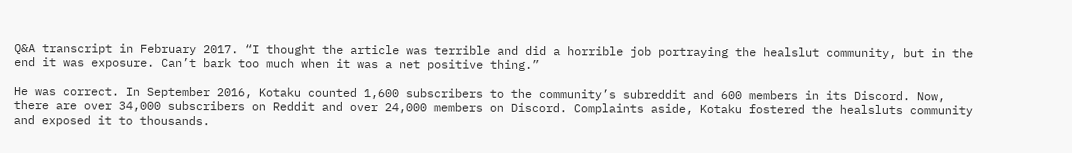Q&A transcript in February 2017. “I thought the article was terrible and did a horrible job portraying the healslut community, but in the end it was exposure. Can’t bark too much when it was a net positive thing.”

He was correct. In September 2016, Kotaku counted 1,600 subscribers to the community’s subreddit and 600 members in its Discord. Now, there are over 34,000 subscribers on Reddit and over 24,000 members on Discord. Complaints aside, Kotaku fostered the healsluts community and exposed it to thousands.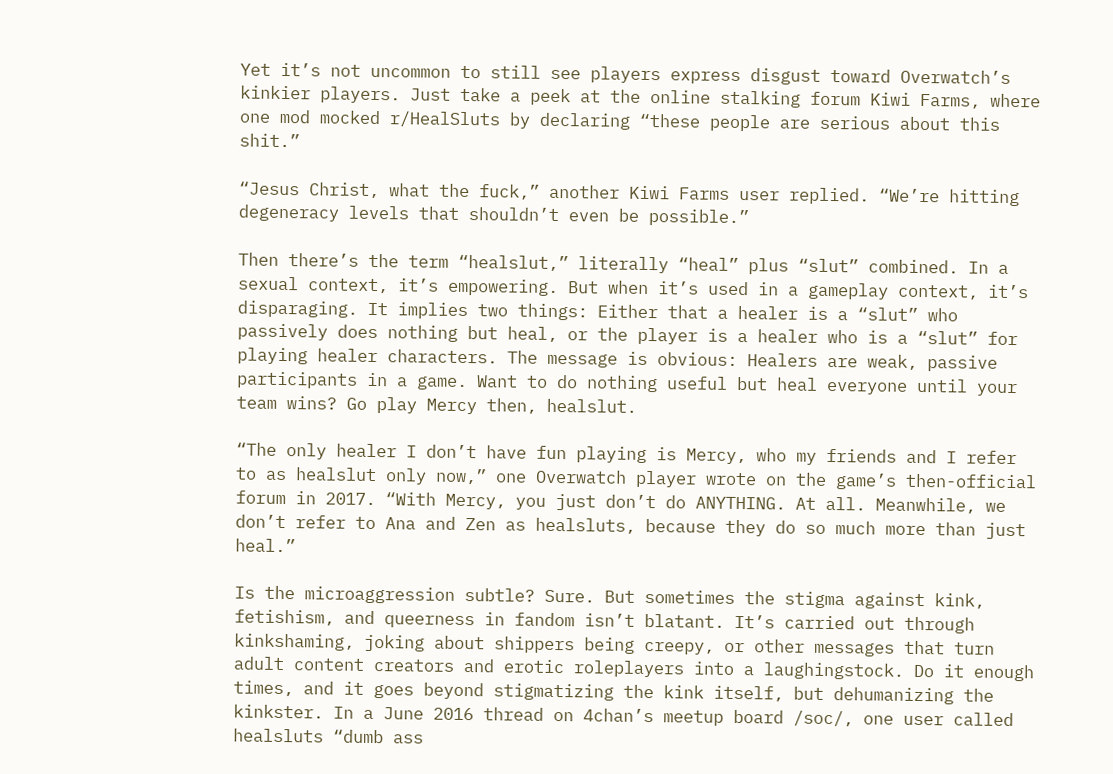Yet it’s not uncommon to still see players express disgust toward Overwatch’s kinkier players. Just take a peek at the online stalking forum Kiwi Farms, where one mod mocked r/HealSluts by declaring “these people are serious about this shit.”

“Jesus Christ, what the fuck,” another Kiwi Farms user replied. “We’re hitting degeneracy levels that shouldn’t even be possible.”

Then there’s the term “healslut,” literally “heal” plus “slut” combined. In a sexual context, it’s empowering. But when it’s used in a gameplay context, it’s disparaging. It implies two things: Either that a healer is a “slut” who passively does nothing but heal, or the player is a healer who is a “slut” for playing healer characters. The message is obvious: Healers are weak, passive participants in a game. Want to do nothing useful but heal everyone until your team wins? Go play Mercy then, healslut.

“The only healer I don’t have fun playing is Mercy, who my friends and I refer to as healslut only now,” one Overwatch player wrote on the game’s then-official forum in 2017. “With Mercy, you just don’t do ANYTHING. At all. Meanwhile, we don’t refer to Ana and Zen as healsluts, because they do so much more than just heal.”

Is the microaggression subtle? Sure. But sometimes the stigma against kink, fetishism, and queerness in fandom isn’t blatant. It’s carried out through kinkshaming, joking about shippers being creepy, or other messages that turn adult content creators and erotic roleplayers into a laughingstock. Do it enough times, and it goes beyond stigmatizing the kink itself, but dehumanizing the kinkster. In a June 2016 thread on 4chan’s meetup board /soc/, one user called healsluts “dumb ass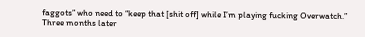faggots” who need to “keep that [shit off] while I’m playing fucking Overwatch.” Three months later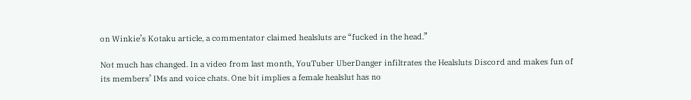on Winkie’s Kotaku article, a commentator claimed healsluts are “fucked in the head.”

Not much has changed. In a video from last month, YouTuber UberDanger infiltrates the Healsluts Discord and makes fun of its members’ IMs and voice chats. One bit implies a female healslut has no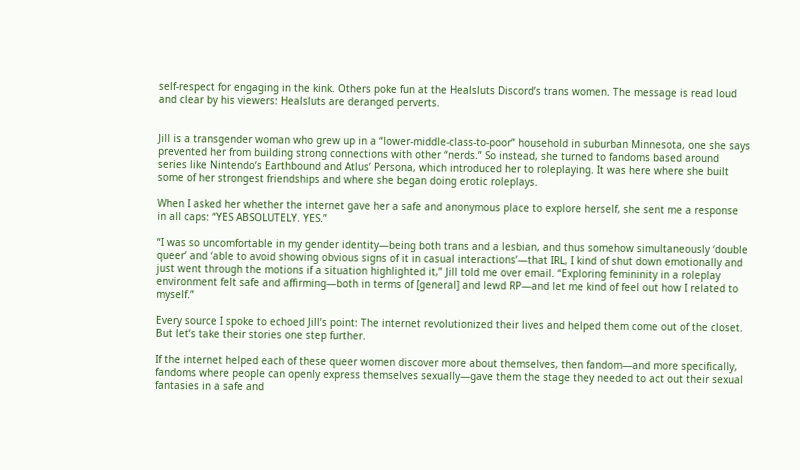self-respect for engaging in the kink. Others poke fun at the Healsluts Discord’s trans women. The message is read loud and clear by his viewers: Healsluts are deranged perverts.


Jill is a transgender woman who grew up in a “lower-middle-class-to-poor” household in suburban Minnesota, one she says prevented her from building strong connections with other “nerds.” So instead, she turned to fandoms based around series like Nintendo’s Earthbound and Atlus’ Persona, which introduced her to roleplaying. It was here where she built some of her strongest friendships and where she began doing erotic roleplays.

When I asked her whether the internet gave her a safe and anonymous place to explore herself, she sent me a response in all caps: “YES ABSOLUTELY. YES.”

“I was so uncomfortable in my gender identity—being both trans and a lesbian, and thus somehow simultaneously ‘double queer’ and ‘able to avoid showing obvious signs of it in casual interactions’—that IRL, I kind of shut down emotionally and just went through the motions if a situation highlighted it,” Jill told me over email. “Exploring femininity in a roleplay environment felt safe and affirming—both in terms of [general] and lewd RP—and let me kind of feel out how I related to myself.”

Every source I spoke to echoed Jill’s point: The internet revolutionized their lives and helped them come out of the closet. But let’s take their stories one step further.

If the internet helped each of these queer women discover more about themselves, then fandom—and more specifically, fandoms where people can openly express themselves sexually—gave them the stage they needed to act out their sexual fantasies in a safe and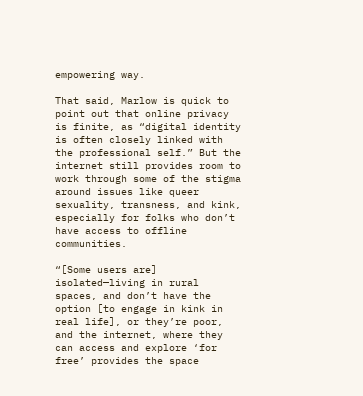empowering way.

That said, Marlow is quick to point out that online privacy is finite, as “digital identity is often closely linked with the professional self.” But the internet still provides room to work through some of the stigma around issues like queer sexuality, transness, and kink, especially for folks who don’t have access to offline communities.

“[Some users are] isolated—living in rural spaces, and don’t have the option [to engage in kink in real life], or they’re poor, and the internet, where they can access and explore ‘for free’ provides the space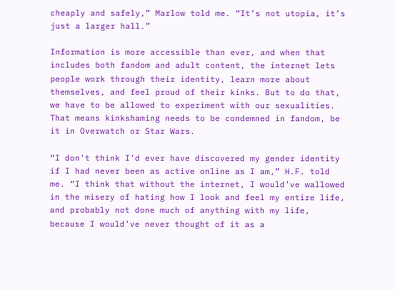cheaply and safely,” Marlow told me. “It’s not utopia, it’s just a larger hall.”

Information is more accessible than ever, and when that includes both fandom and adult content, the internet lets people work through their identity, learn more about themselves, and feel proud of their kinks. But to do that, we have to be allowed to experiment with our sexualities. That means kinkshaming needs to be condemned in fandom, be it in Overwatch or Star Wars.

“I don’t think I’d ever have discovered my gender identity if I had never been as active online as I am,” H.F. told me. “I think that without the internet, I would’ve wallowed in the misery of hating how I look and feel my entire life, and probably not done much of anything with my life, because I would’ve never thought of it as a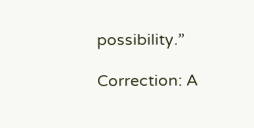possibility.”

Correction: A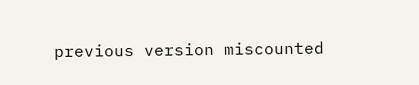previous version miscounted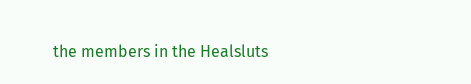the members in the Healsluts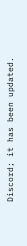Discord; it has been updated.